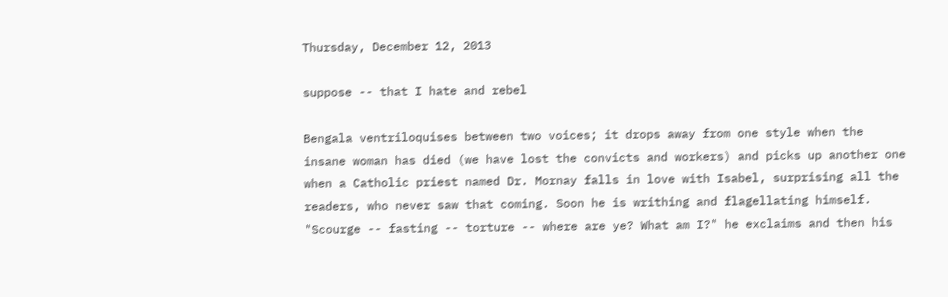Thursday, December 12, 2013

suppose -- that I hate and rebel

Bengala ventriloquises between two voices; it drops away from one style when the insane woman has died (we have lost the convicts and workers) and picks up another one when a Catholic priest named Dr. Mornay falls in love with Isabel, surprising all the readers, who never saw that coming. Soon he is writhing and flagellating himself. "Scourge -- fasting -- torture -- where are ye? What am I?" he exclaims and then his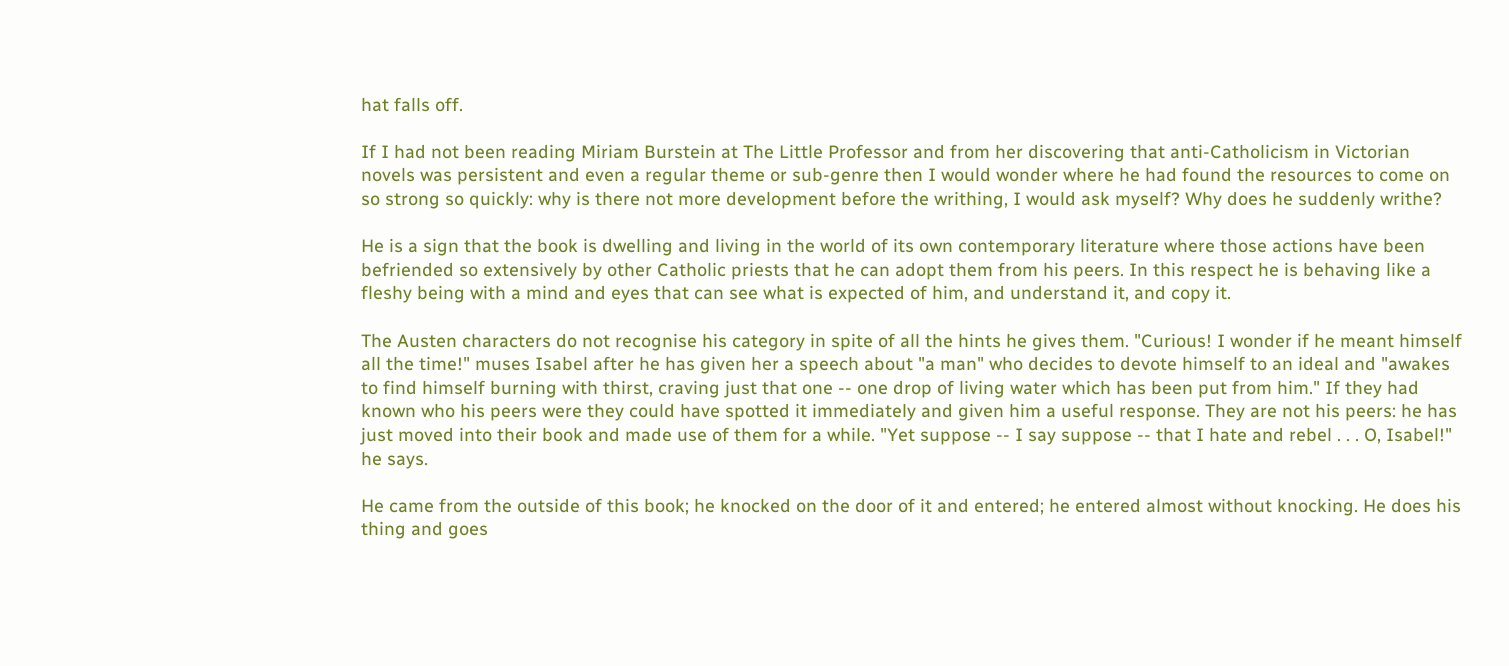hat falls off.

If I had not been reading Miriam Burstein at The Little Professor and from her discovering that anti-Catholicism in Victorian novels was persistent and even a regular theme or sub-genre then I would wonder where he had found the resources to come on so strong so quickly: why is there not more development before the writhing, I would ask myself? Why does he suddenly writhe?

He is a sign that the book is dwelling and living in the world of its own contemporary literature where those actions have been befriended so extensively by other Catholic priests that he can adopt them from his peers. In this respect he is behaving like a fleshy being with a mind and eyes that can see what is expected of him, and understand it, and copy it.

The Austen characters do not recognise his category in spite of all the hints he gives them. "Curious! I wonder if he meant himself all the time!" muses Isabel after he has given her a speech about "a man" who decides to devote himself to an ideal and "awakes to find himself burning with thirst, craving just that one -- one drop of living water which has been put from him." If they had known who his peers were they could have spotted it immediately and given him a useful response. They are not his peers: he has just moved into their book and made use of them for a while. "Yet suppose -- I say suppose -- that I hate and rebel . . . O, Isabel!" he says.

He came from the outside of this book; he knocked on the door of it and entered; he entered almost without knocking. He does his thing and goes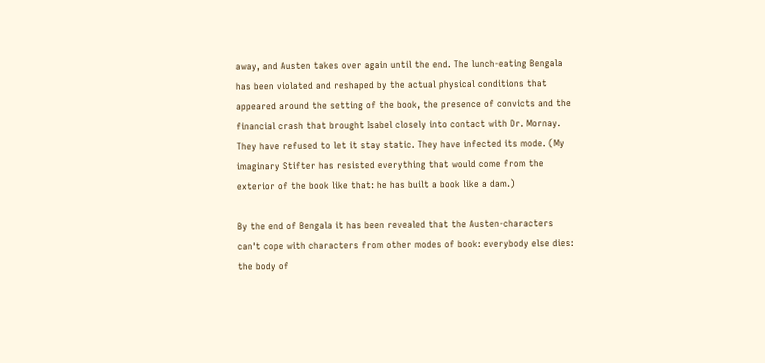away, and Austen takes over again until the end. The lunch-eating Bengala has been violated and reshaped by the actual physical conditions that appeared around the setting of the book, the presence of convicts and the financial crash that brought Isabel closely into contact with Dr. Mornay. They have refused to let it stay static. They have infected its mode. (My imaginary Stifter has resisted everything that would come from the exterior of the book like that: he has built a book like a dam.)

By the end of Bengala it has been revealed that the Austen-characters can't cope with characters from other modes of book: everybody else dies: the body of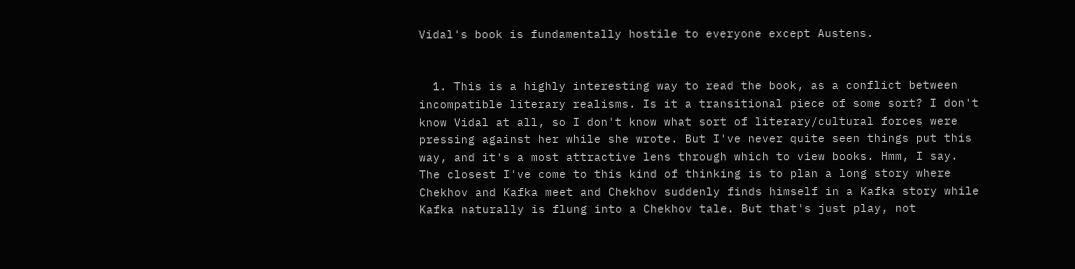Vidal's book is fundamentally hostile to everyone except Austens.


  1. This is a highly interesting way to read the book, as a conflict between incompatible literary realisms. Is it a transitional piece of some sort? I don't know Vidal at all, so I don't know what sort of literary/cultural forces were pressing against her while she wrote. But I've never quite seen things put this way, and it's a most attractive lens through which to view books. Hmm, I say. The closest I've come to this kind of thinking is to plan a long story where Chekhov and Kafka meet and Chekhov suddenly finds himself in a Kafka story while Kafka naturally is flung into a Chekhov tale. But that's just play, not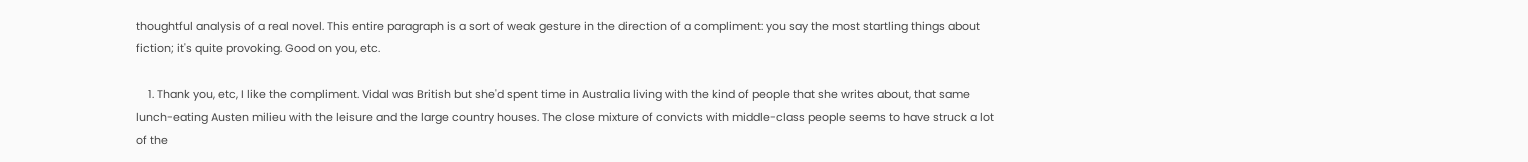thoughtful analysis of a real novel. This entire paragraph is a sort of weak gesture in the direction of a compliment: you say the most startling things about fiction; it's quite provoking. Good on you, etc.

    1. Thank you, etc, I like the compliment. Vidal was British but she'd spent time in Australia living with the kind of people that she writes about, that same lunch-eating Austen milieu with the leisure and the large country houses. The close mixture of convicts with middle-class people seems to have struck a lot of the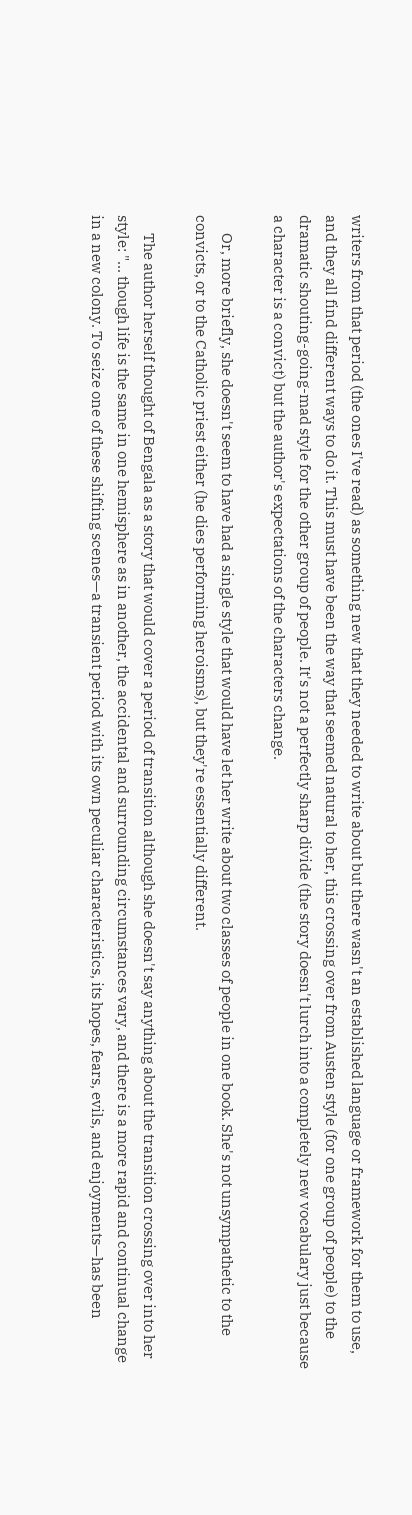writers from that period (the ones I've read) as something new that they needed to write about but there wasn't an established language or framework for them to use, and they all find different ways to do it. This must have been the way that seemed natural to her, this crossing over from Austen style (for one group of people) to the dramatic shouting-going-mad style for the other group of people. It's not a perfectly sharp divide (the story doesn't lurch into a completely new vocabulary just because a character is a convict) but the author's expectations of the characters change.

      Or, more briefly, she doesn't seem to have had a single style that would have let her write about two classes of people in one book. She's not unsympathetic to the convicts, or to the Catholic priest either (he dies performing heroisms), but they're essentially different.

      The author herself thought of Bengala as a story that would cover a period of transition although she doesn't say anything about the transition crossing over into her style: "... though life is the same in one hemisphere as in another, the accidental and surrounding circumstances vary, and there is a more rapid and continual change in a new colony. To seize one of these shifting scenes—a transient period with its own peculiar characteristics, its hopes, fears, evils, and enjoyments—has been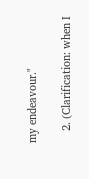my endeavour."

    2. (Clarification: when I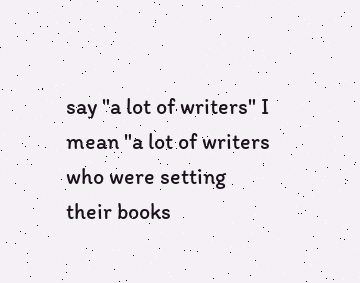say "a lot of writers" I mean "a lot of writers who were setting their books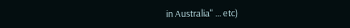in Australia" ... etc)